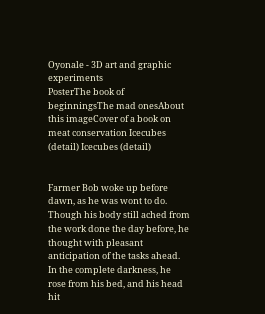Oyonale - 3D art and graphic experiments
PosterThe book of beginningsThe mad onesAbout this imageCover of a book on meat conservation Icecubes (detail) Icecubes (detail)


Farmer Bob woke up before dawn, as he was wont to do. Though his body still ached from the work done the day before, he thought with pleasant anticipation of the tasks ahead. In the complete darkness, he rose from his bed, and his head hit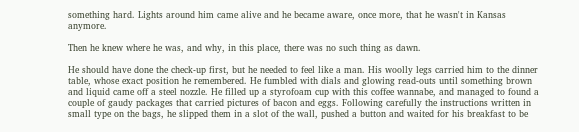something hard. Lights around him came alive and he became aware, once more, that he wasn't in Kansas anymore.

Then he knew where he was, and why, in this place, there was no such thing as dawn.

He should have done the check-up first, but he needed to feel like a man. His woolly legs carried him to the dinner table, whose exact position he remembered. He fumbled with dials and glowing read-outs until something brown and liquid came off a steel nozzle. He filled up a styrofoam cup with this coffee wannabe, and managed to found a couple of gaudy packages that carried pictures of bacon and eggs. Following carefully the instructions written in small type on the bags, he slipped them in a slot of the wall, pushed a button and waited for his breakfast to be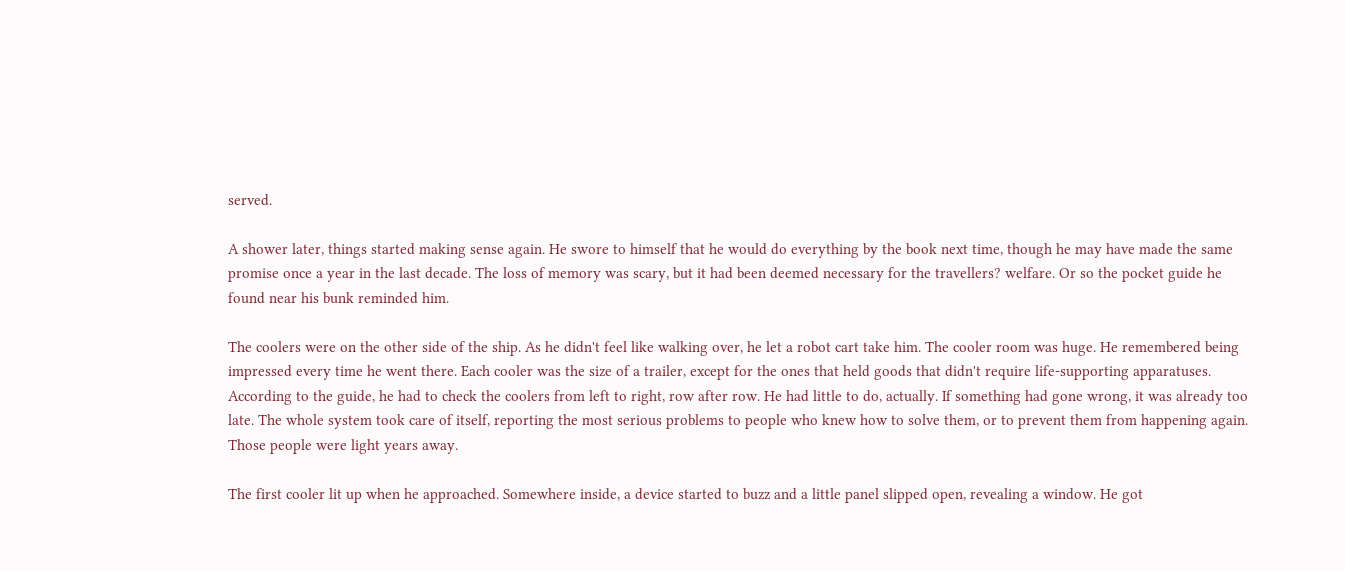served.

A shower later, things started making sense again. He swore to himself that he would do everything by the book next time, though he may have made the same promise once a year in the last decade. The loss of memory was scary, but it had been deemed necessary for the travellers? welfare. Or so the pocket guide he found near his bunk reminded him.

The coolers were on the other side of the ship. As he didn't feel like walking over, he let a robot cart take him. The cooler room was huge. He remembered being impressed every time he went there. Each cooler was the size of a trailer, except for the ones that held goods that didn't require life-supporting apparatuses. According to the guide, he had to check the coolers from left to right, row after row. He had little to do, actually. If something had gone wrong, it was already too late. The whole system took care of itself, reporting the most serious problems to people who knew how to solve them, or to prevent them from happening again. Those people were light years away.

The first cooler lit up when he approached. Somewhere inside, a device started to buzz and a little panel slipped open, revealing a window. He got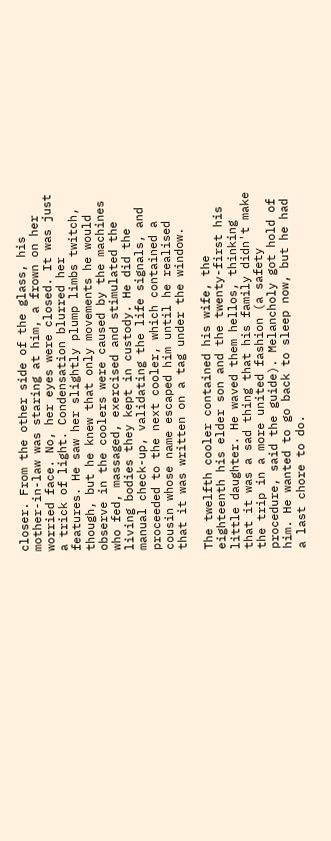closer. From the other side of the glass, his mother-in-law was staring at him, a frown on her worried face. No, her eyes were closed. It was just a trick of light. Condensation blurred her features. He saw her slightly plump limbs twitch, though, but he knew that only movements he would observe in the coolers were caused by the machines who fed, massaged, exercised and stimulated the living bodies they kept in custody. He did the manual check-up, validating the life signals, and proceeded to the next cooler, which contained a cousin whose name escaped him until he realised that it was written on a tag under the window.

The twelfth cooler contained his wife, the eighteenth his elder son and the twenty-first his little daughter. He waved them hellos, thinking that it was a sad thing that his family didn't make the trip in a more united fashion (a safety procedure, said the guide). Melancholy got hold of him. He wanted to go back to sleep now, but he had a last chore to do.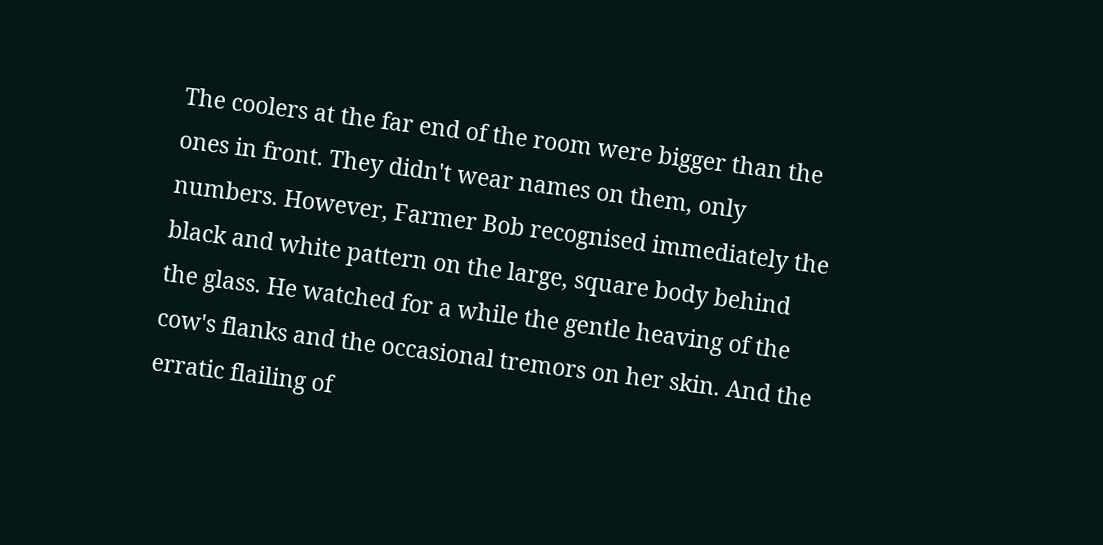The coolers at the far end of the room were bigger than the ones in front. They didn't wear names on them, only numbers. However, Farmer Bob recognised immediately the black and white pattern on the large, square body behind the glass. He watched for a while the gentle heaving of the cow's flanks and the occasional tremors on her skin. And the erratic flailing of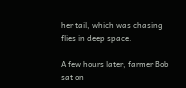her tail, which was chasing flies in deep space.

A few hours later, farmer Bob sat on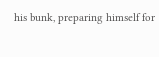his bunk, preparing himself for